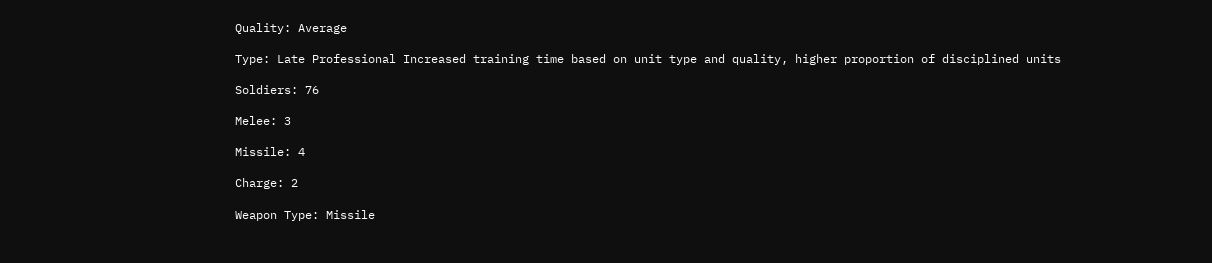Quality: Average

Type: Late Professional Increased training time based on unit type and quality, higher proportion of disciplined units

Soldiers: 76

Melee: 3

Missile: 4

Charge: 2

Weapon Type: Missile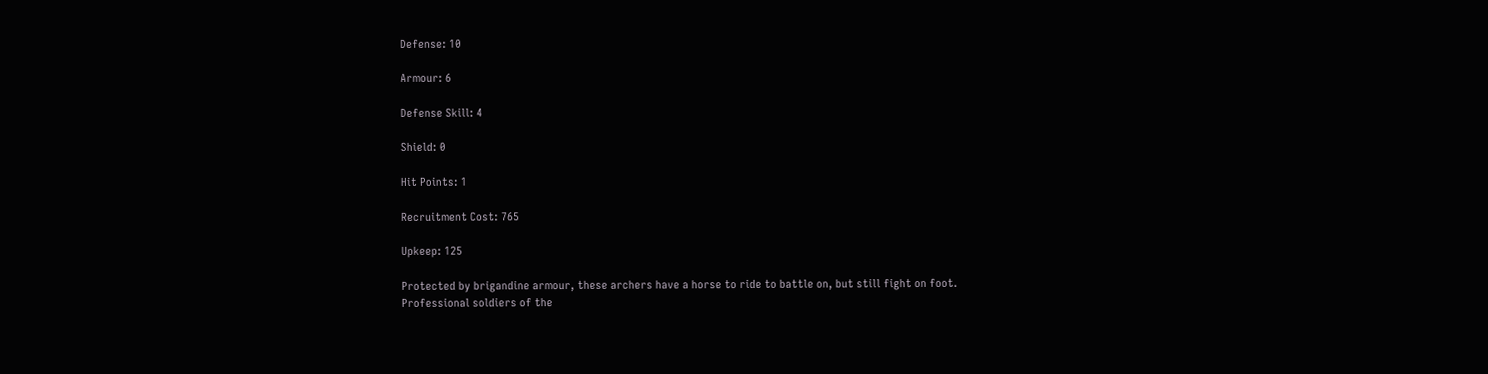Defense: 10

Armour: 6

Defense Skill: 4

Shield: 0

Hit Points: 1

Recruitment Cost: 765

Upkeep: 125

Protected by brigandine armour, these archers have a horse to ride to battle on, but still fight on foot.
Professional soldiers of the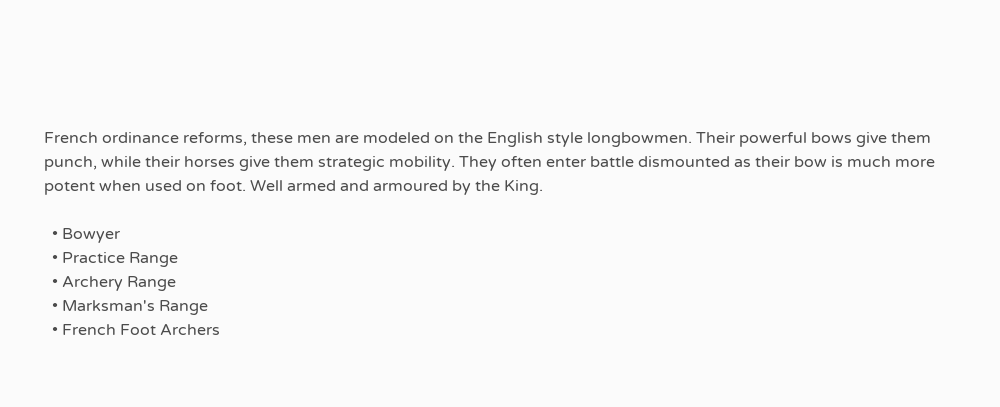French ordinance reforms, these men are modeled on the English style longbowmen. Their powerful bows give them punch, while their horses give them strategic mobility. They often enter battle dismounted as their bow is much more potent when used on foot. Well armed and armoured by the King.

  • Bowyer
  • Practice Range
  • Archery Range
  • Marksman's Range
  • French Foot Archers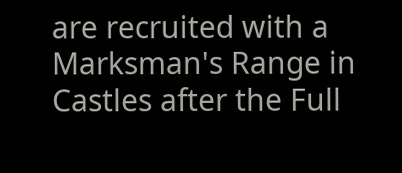are recruited with a Marksman's Range in Castles after the Full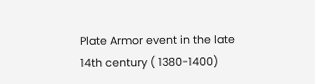Plate Armor event in the late 14th century ( 1380-1400)